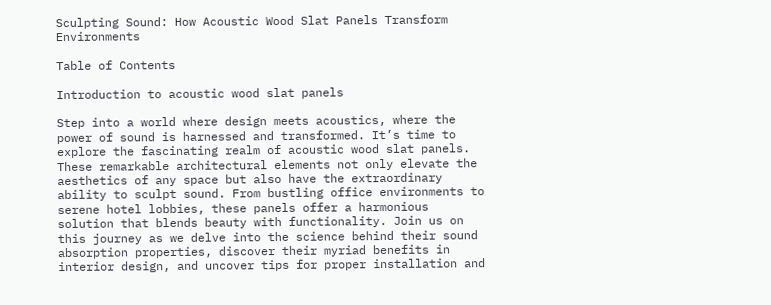Sculpting Sound: How Acoustic Wood Slat Panels Transform Environments

Table of Contents

Introduction to acoustic wood slat panels

Step into a world where design meets acoustics, where the power of sound is harnessed and transformed. It’s time to explore the fascinating realm of acoustic wood slat panels. These remarkable architectural elements not only elevate the aesthetics of any space but also have the extraordinary ability to sculpt sound. From bustling office environments to serene hotel lobbies, these panels offer a harmonious solution that blends beauty with functionality. Join us on this journey as we delve into the science behind their sound absorption properties, discover their myriad benefits in interior design, and uncover tips for proper installation and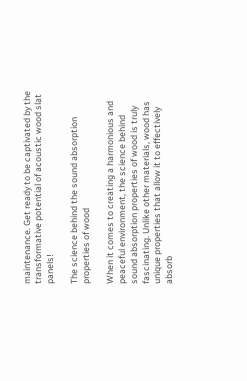maintenance. Get ready to be captivated by the transformative potential of acoustic wood slat panels!

The science behind the sound absorption properties of wood

When it comes to creating a harmonious and peaceful environment, the science behind sound absorption properties of wood is truly fascinating. Unlike other materials, wood has unique properties that allow it to effectively absorb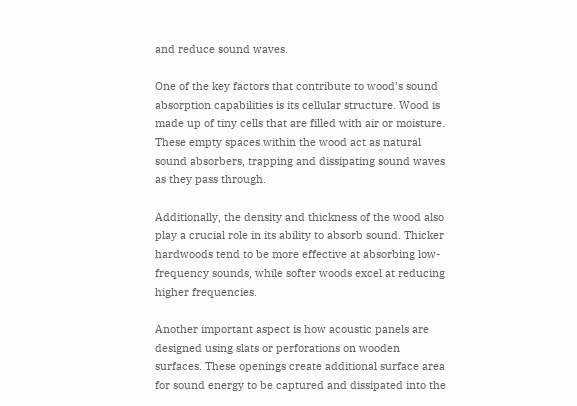and reduce sound waves.

One of the key factors that contribute to wood’s sound absorption capabilities is its cellular structure. Wood is made up of tiny cells that are filled with air or moisture. These empty spaces within the wood act as natural sound absorbers, trapping and dissipating sound waves as they pass through.

Additionally, the density and thickness of the wood also play a crucial role in its ability to absorb sound. Thicker hardwoods tend to be more effective at absorbing low-frequency sounds, while softer woods excel at reducing higher frequencies.

Another important aspect is how acoustic panels are designed using slats or perforations on wooden surfaces. These openings create additional surface area for sound energy to be captured and dissipated into the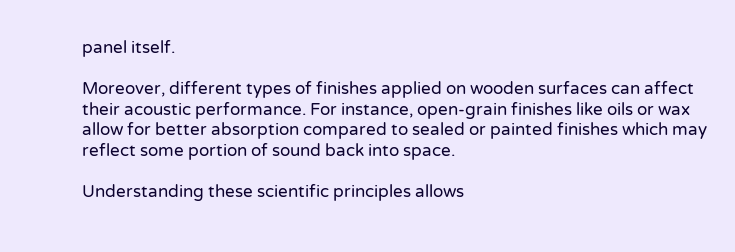panel itself.

Moreover, different types of finishes applied on wooden surfaces can affect their acoustic performance. For instance, open-grain finishes like oils or wax allow for better absorption compared to sealed or painted finishes which may reflect some portion of sound back into space.

Understanding these scientific principles allows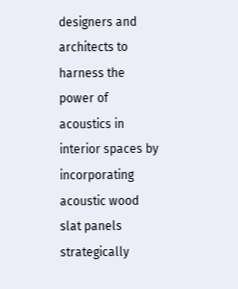designers and architects to harness the power of acoustics in interior spaces by incorporating acoustic wood slat panels strategically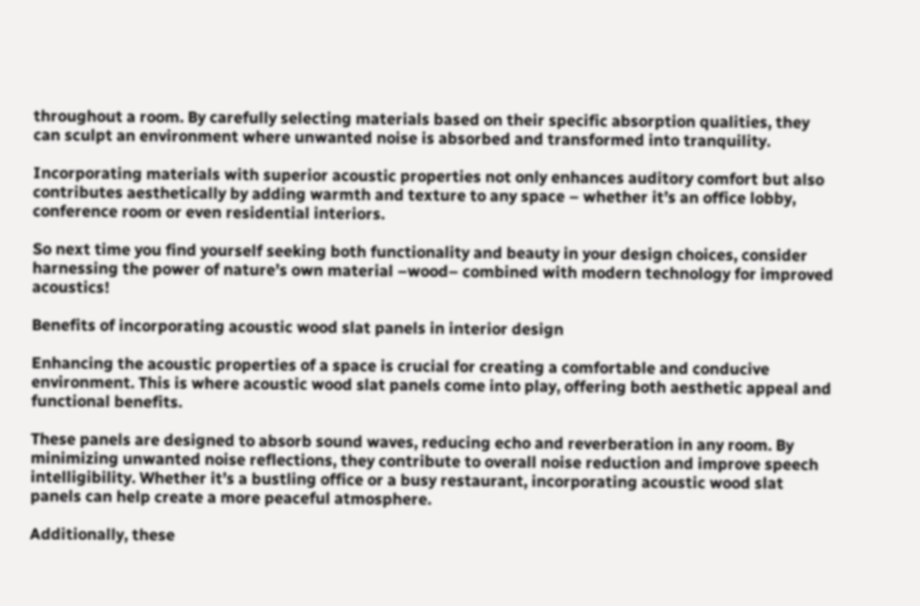throughout a room. By carefully selecting materials based on their specific absorption qualities, they can sculpt an environment where unwanted noise is absorbed and transformed into tranquility.

Incorporating materials with superior acoustic properties not only enhances auditory comfort but also contributes aesthetically by adding warmth and texture to any space – whether it’s an office lobby, conference room or even residential interiors.

So next time you find yourself seeking both functionality and beauty in your design choices, consider harnessing the power of nature’s own material –wood– combined with modern technology for improved acoustics!

Benefits of incorporating acoustic wood slat panels in interior design

Enhancing the acoustic properties of a space is crucial for creating a comfortable and conducive environment. This is where acoustic wood slat panels come into play, offering both aesthetic appeal and functional benefits.

These panels are designed to absorb sound waves, reducing echo and reverberation in any room. By minimizing unwanted noise reflections, they contribute to overall noise reduction and improve speech intelligibility. Whether it’s a bustling office or a busy restaurant, incorporating acoustic wood slat panels can help create a more peaceful atmosphere.

Additionally, these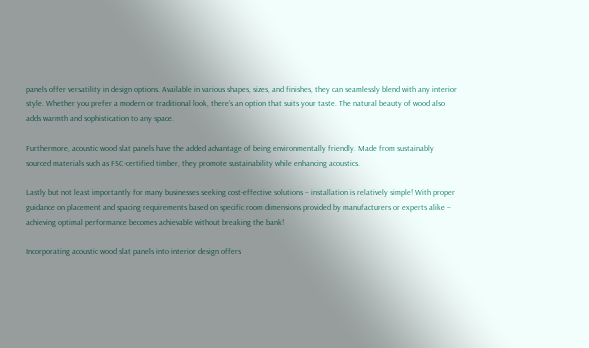panels offer versatility in design options. Available in various shapes, sizes, and finishes, they can seamlessly blend with any interior style. Whether you prefer a modern or traditional look, there’s an option that suits your taste. The natural beauty of wood also adds warmth and sophistication to any space.

Furthermore, acoustic wood slat panels have the added advantage of being environmentally friendly. Made from sustainably sourced materials such as FSC-certified timber, they promote sustainability while enhancing acoustics.

Lastly but not least importantly for many businesses seeking cost-effective solutions – installation is relatively simple! With proper guidance on placement and spacing requirements based on specific room dimensions provided by manufacturers or experts alike – achieving optimal performance becomes achievable without breaking the bank!

Incorporating acoustic wood slat panels into interior design offers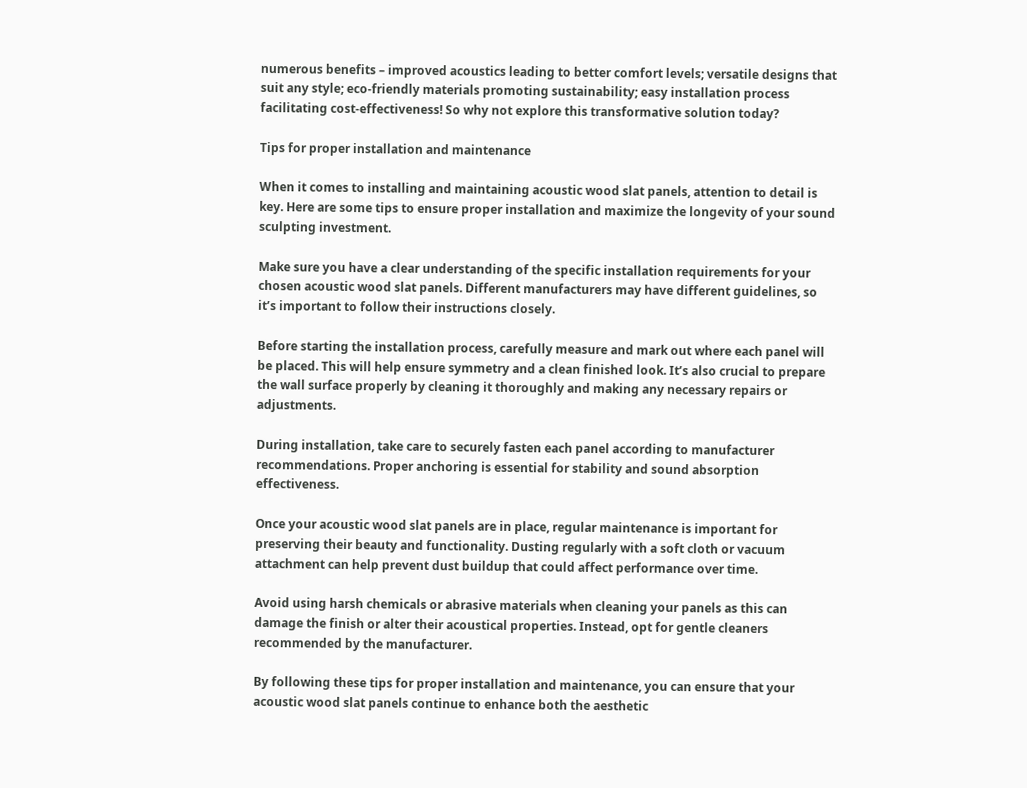numerous benefits – improved acoustics leading to better comfort levels; versatile designs that suit any style; eco-friendly materials promoting sustainability; easy installation process facilitating cost-effectiveness! So why not explore this transformative solution today?

Tips for proper installation and maintenance

When it comes to installing and maintaining acoustic wood slat panels, attention to detail is key. Here are some tips to ensure proper installation and maximize the longevity of your sound sculpting investment.

Make sure you have a clear understanding of the specific installation requirements for your chosen acoustic wood slat panels. Different manufacturers may have different guidelines, so it’s important to follow their instructions closely.

Before starting the installation process, carefully measure and mark out where each panel will be placed. This will help ensure symmetry and a clean finished look. It’s also crucial to prepare the wall surface properly by cleaning it thoroughly and making any necessary repairs or adjustments.

During installation, take care to securely fasten each panel according to manufacturer recommendations. Proper anchoring is essential for stability and sound absorption effectiveness.

Once your acoustic wood slat panels are in place, regular maintenance is important for preserving their beauty and functionality. Dusting regularly with a soft cloth or vacuum attachment can help prevent dust buildup that could affect performance over time.

Avoid using harsh chemicals or abrasive materials when cleaning your panels as this can damage the finish or alter their acoustical properties. Instead, opt for gentle cleaners recommended by the manufacturer.

By following these tips for proper installation and maintenance, you can ensure that your acoustic wood slat panels continue to enhance both the aesthetic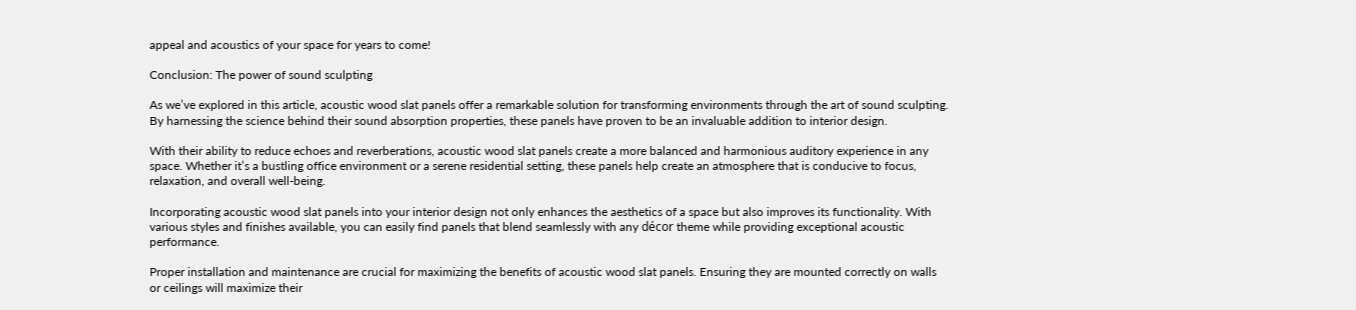appeal and acoustics of your space for years to come!

Conclusion: The power of sound sculpting

As we’ve explored in this article, acoustic wood slat panels offer a remarkable solution for transforming environments through the art of sound sculpting. By harnessing the science behind their sound absorption properties, these panels have proven to be an invaluable addition to interior design.

With their ability to reduce echoes and reverberations, acoustic wood slat panels create a more balanced and harmonious auditory experience in any space. Whether it’s a bustling office environment or a serene residential setting, these panels help create an atmosphere that is conducive to focus, relaxation, and overall well-being.

Incorporating acoustic wood slat panels into your interior design not only enhances the aesthetics of a space but also improves its functionality. With various styles and finishes available, you can easily find panels that blend seamlessly with any décor theme while providing exceptional acoustic performance.

Proper installation and maintenance are crucial for maximizing the benefits of acoustic wood slat panels. Ensuring they are mounted correctly on walls or ceilings will maximize their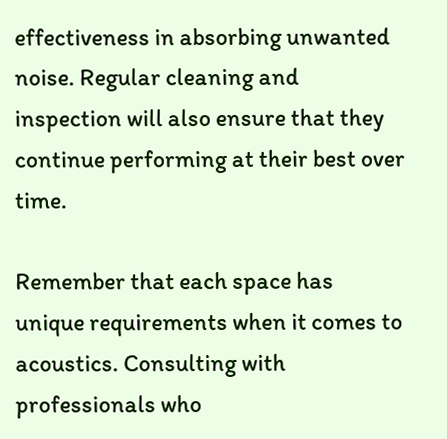effectiveness in absorbing unwanted noise. Regular cleaning and inspection will also ensure that they continue performing at their best over time.

Remember that each space has unique requirements when it comes to acoustics. Consulting with professionals who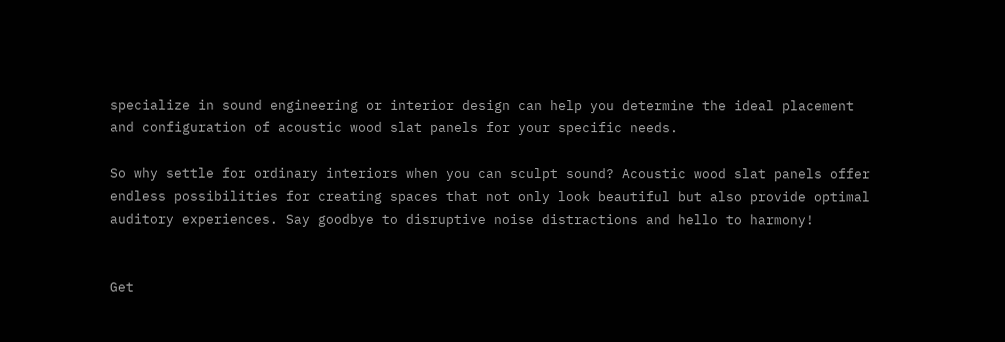specialize in sound engineering or interior design can help you determine the ideal placement and configuration of acoustic wood slat panels for your specific needs.

So why settle for ordinary interiors when you can sculpt sound? Acoustic wood slat panels offer endless possibilities for creating spaces that not only look beautiful but also provide optimal auditory experiences. Say goodbye to disruptive noise distractions and hello to harmony!


Get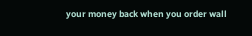your money back when you order wall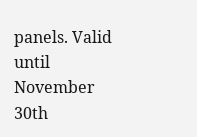panels. Valid until November 30th